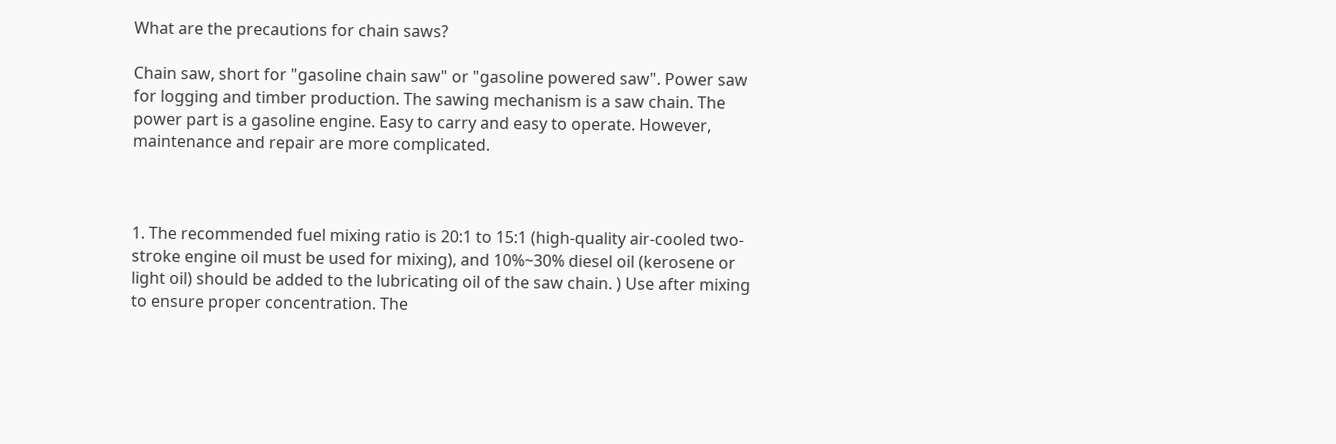What are the precautions for chain saws?

Chain saw, short for "gasoline chain saw" or "gasoline powered saw". Power saw for logging and timber production. The sawing mechanism is a saw chain. The power part is a gasoline engine. Easy to carry and easy to operate. However, maintenance and repair are more complicated.



1. The recommended fuel mixing ratio is 20:1 to 15:1 (high-quality air-cooled two-stroke engine oil must be used for mixing), and 10%~30% diesel oil (kerosene or light oil) should be added to the lubricating oil of the saw chain. ) Use after mixing to ensure proper concentration. The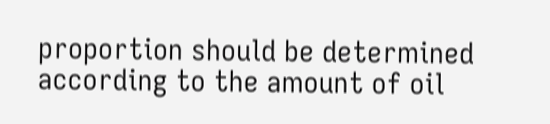proportion should be determined according to the amount of oil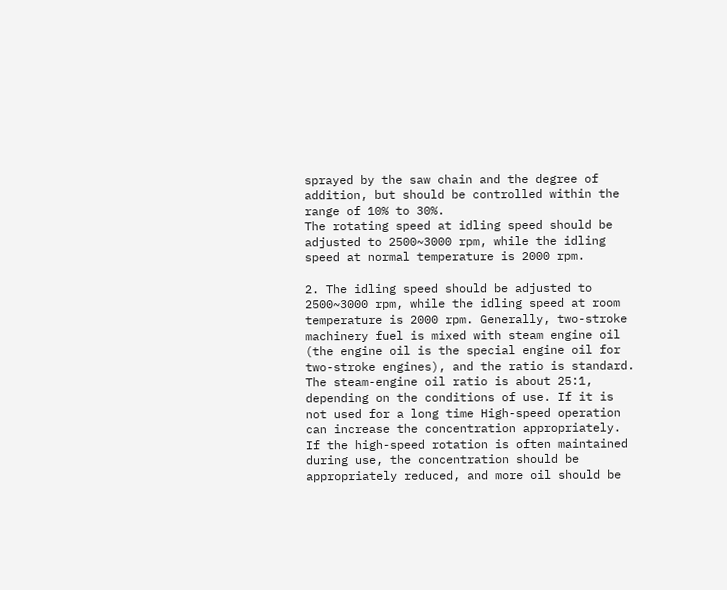sprayed by the saw chain and the degree of addition, but should be controlled within the range of 10% to 30%.
The rotating speed at idling speed should be adjusted to 2500~3000 rpm, while the idling speed at normal temperature is 2000 rpm.

2. The idling speed should be adjusted to 2500~3000 rpm, while the idling speed at room temperature is 2000 rpm. Generally, two-stroke machinery fuel is mixed with steam engine oil (the engine oil is the special engine oil for two-stroke engines), and the ratio is standard. The steam-engine oil ratio is about 25:1, depending on the conditions of use. If it is not used for a long time High-speed operation can increase the concentration appropriately. If the high-speed rotation is often maintained during use, the concentration should be appropriately reduced, and more oil should be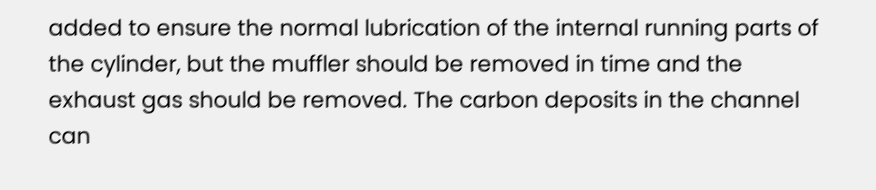added to ensure the normal lubrication of the internal running parts of the cylinder, but the muffler should be removed in time and the exhaust gas should be removed. The carbon deposits in the channel can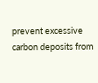prevent excessive carbon deposits from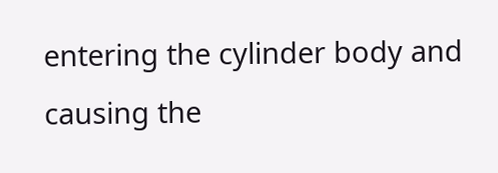entering the cylinder body and causing the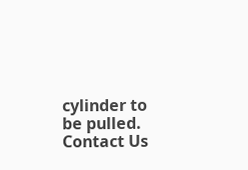cylinder to be pulled.
Contact Us